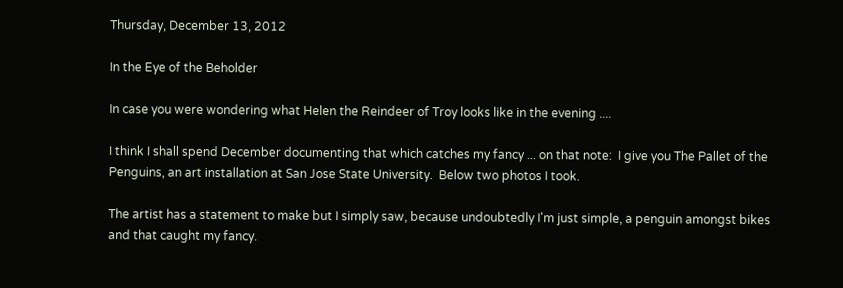Thursday, December 13, 2012

In the Eye of the Beholder

In case you were wondering what Helen the Reindeer of Troy looks like in the evening ....

I think I shall spend December documenting that which catches my fancy ... on that note:  I give you The Pallet of the Penguins, an art installation at San Jose State University.  Below two photos I took.

The artist has a statement to make but I simply saw, because undoubtedly I'm just simple, a penguin amongst bikes and that caught my fancy.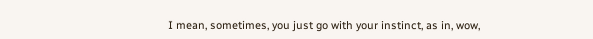I mean, sometimes, you just go with your instinct, as in, wow,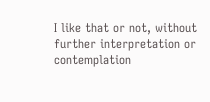I like that or not, without further interpretation or contemplation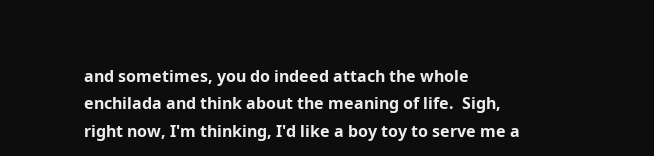and sometimes, you do indeed attach the whole enchilada and think about the meaning of life.  Sigh, right now, I'm thinking, I'd like a boy toy to serve me a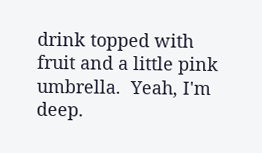drink topped with fruit and a little pink umbrella.  Yeah, I'm deep.